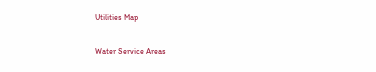Utilities Map

Water Service Areas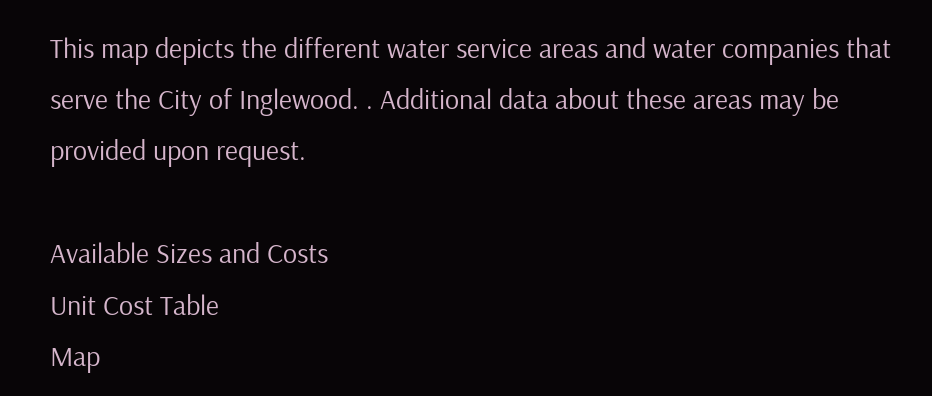This map depicts the different water service areas and water companies that serve the City of Inglewood. . Additional data about these areas may be provided upon request.

Available Sizes and Costs
Unit Cost Table
Map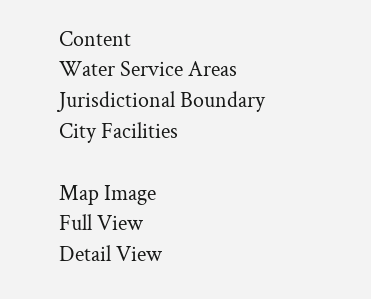Content
Water Service Areas
Jurisdictional Boundary
City Facilities

Map Image
Full View
Detail View